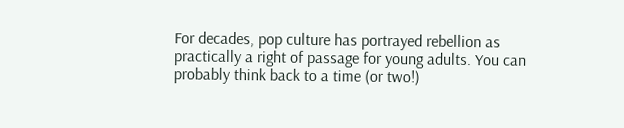For decades, pop culture has portrayed rebellion as practically a right of passage for young adults. You can probably think back to a time (or two!)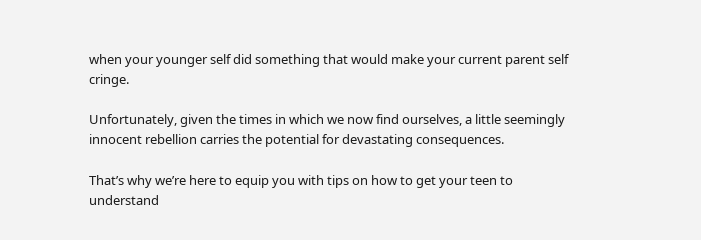when your younger self did something that would make your current parent self cringe.

Unfortunately, given the times in which we now find ourselves, a little seemingly innocent rebellion carries the potential for devastating consequences.

That’s why we’re here to equip you with tips on how to get your teen to understand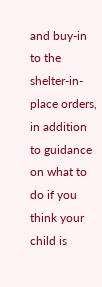and buy-in to the shelter-in-place orders, in addition to guidance on what to do if you think your child is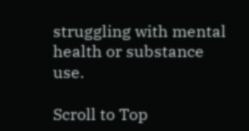struggling with mental health or substance use.

Scroll to Top